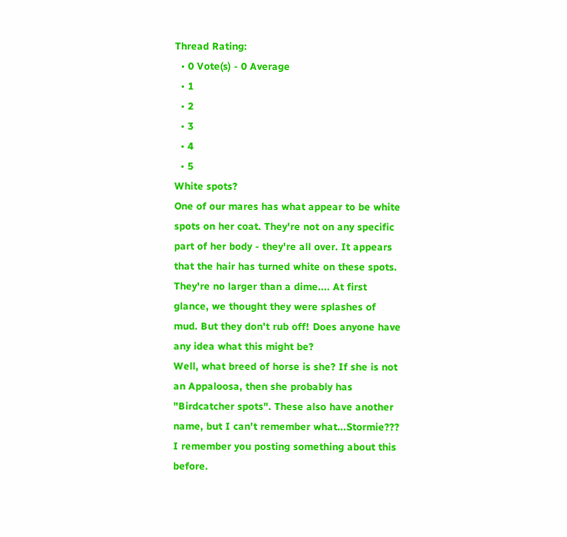Thread Rating:
  • 0 Vote(s) - 0 Average
  • 1
  • 2
  • 3
  • 4
  • 5
White spots?
One of our mares has what appear to be white spots on her coat. They're not on any specific part of her body - they're all over. It appears that the hair has turned white on these spots. They're no larger than a dime.... At first glance, we thought they were splashes of mud. But they don't rub off! Does anyone have any idea what this might be?
Well, what breed of horse is she? If she is not an Appaloosa, then she probably has "Birdcatcher spots". These also have another name, but I can't remember what...Stormie??? I remember you posting something about this before.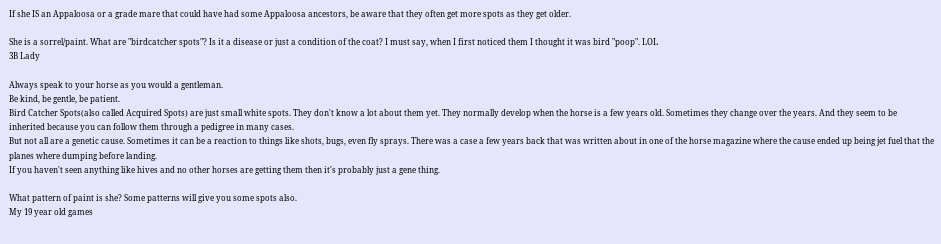If she IS an Appaloosa or a grade mare that could have had some Appaloosa ancestors, be aware that they often get more spots as they get older.

She is a sorrel/paint. What are "birdcatcher spots"? Is it a disease or just a condition of the coat? I must say, when I first noticed them I thought it was bird "poop". LOL
3B Lady

Always speak to your horse as you would a gentleman.
Be kind, be gentle, be patient.
Bird Catcher Spots(also called Acquired Spots) are just small white spots. They don't know a lot about them yet. They normally develop when the horse is a few years old. Sometimes they change over the years. And they seem to be inherited because you can follow them through a pedigree in many cases.
But not all are a genetic cause. Sometimes it can be a reaction to things like shots, bugs, even fly sprays. There was a case a few years back that was written about in one of the horse magazine where the cause ended up being jet fuel that the planes where dumping before landing.
If you haven't seen anything like hives and no other horses are getting them then it's probably just a gene thing.

What pattern of paint is she? Some patterns will give you some spots also.
My 19 year old games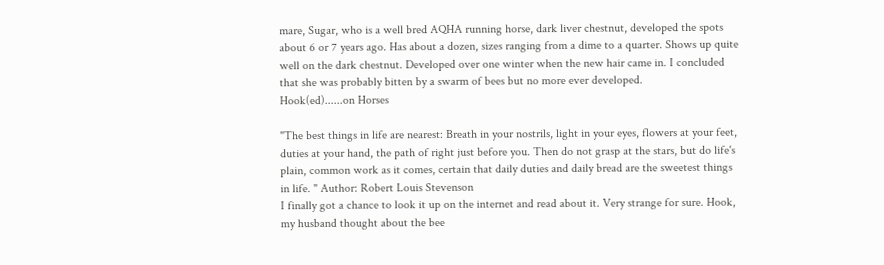mare, Sugar, who is a well bred AQHA running horse, dark liver chestnut, developed the spots about 6 or 7 years ago. Has about a dozen, sizes ranging from a dime to a quarter. Shows up quite well on the dark chestnut. Developed over one winter when the new hair came in. I concluded that she was probably bitten by a swarm of bees but no more ever developed.
Hook(ed)......on Horses

"The best things in life are nearest: Breath in your nostrils, light in your eyes, flowers at your feet, duties at your hand, the path of right just before you. Then do not grasp at the stars, but do life's plain, common work as it comes, certain that daily duties and daily bread are the sweetest things in life. " Author: Robert Louis Stevenson
I finally got a chance to look it up on the internet and read about it. Very strange for sure. Hook, my husband thought about the bee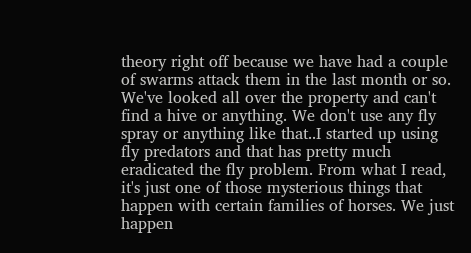theory right off because we have had a couple of swarms attack them in the last month or so. We've looked all over the property and can't find a hive or anything. We don't use any fly spray or anything like that..I started up using fly predators and that has pretty much eradicated the fly problem. From what I read, it's just one of those mysterious things that happen with certain families of horses. We just happen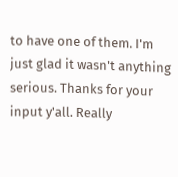to have one of them. I'm just glad it wasn't anything serious. Thanks for your input y'all. Really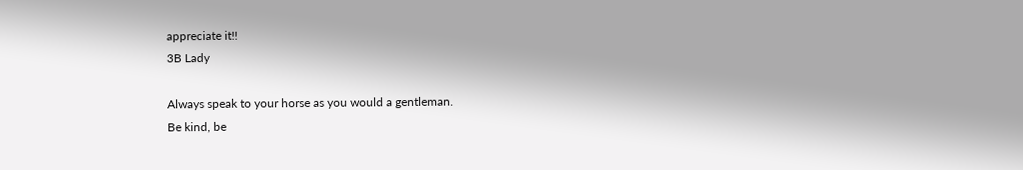appreciate it!!
3B Lady

Always speak to your horse as you would a gentleman.
Be kind, be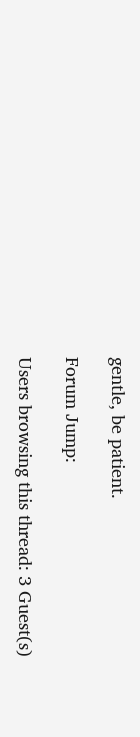gentle, be patient.

Forum Jump:

Users browsing this thread: 3 Guest(s)